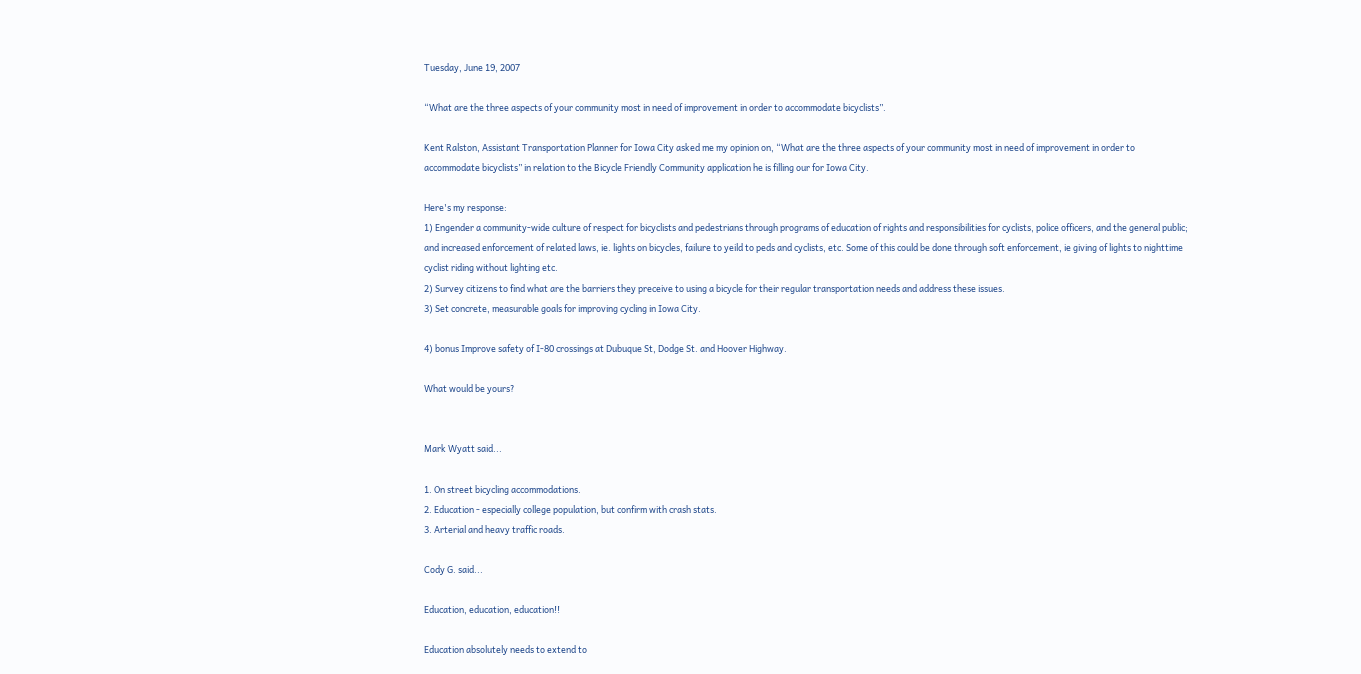Tuesday, June 19, 2007

“What are the three aspects of your community most in need of improvement in order to accommodate bicyclists”.

Kent Ralston, Assistant Transportation Planner for Iowa City asked me my opinion on, “What are the three aspects of your community most in need of improvement in order to accommodate bicyclists” in relation to the Bicycle Friendly Community application he is filling our for Iowa City.

Here's my response:
1) Engender a community-wide culture of respect for bicyclists and pedestrians through programs of education of rights and responsibilities for cyclists, police officers, and the general public; and increased enforcement of related laws, ie. lights on bicycles, failure to yeild to peds and cyclists, etc. Some of this could be done through soft enforcement, ie giving of lights to nighttime cyclist riding without lighting etc.
2) Survey citizens to find what are the barriers they preceive to using a bicycle for their regular transportation needs and address these issues.
3) Set concrete, measurable goals for improving cycling in Iowa City.

4) bonus Improve safety of I-80 crossings at Dubuque St, Dodge St. and Hoover Highway.

What would be yours?


Mark Wyatt said...

1. On street bicycling accommodations.
2. Education - especially college population, but confirm with crash stats.
3. Arterial and heavy traffic roads.

Cody G. said...

Education, education, education!!

Education absolutely needs to extend to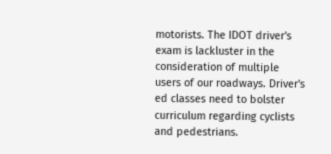motorists. The IDOT driver's exam is lackluster in the consideration of multiple users of our roadways. Driver's ed classes need to bolster curriculum regarding cyclists and pedestrians.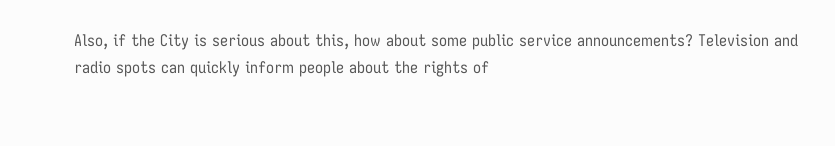Also, if the City is serious about this, how about some public service announcements? Television and radio spots can quickly inform people about the rights of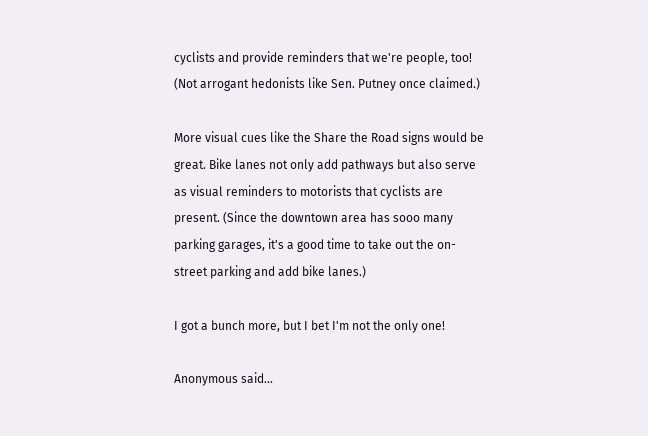cyclists and provide reminders that we're people, too! (Not arrogant hedonists like Sen. Putney once claimed.)

More visual cues like the Share the Road signs would be great. Bike lanes not only add pathways but also serve as visual reminders to motorists that cyclists are present. (Since the downtown area has sooo many parking garages, it's a good time to take out the on-street parking and add bike lanes.)

I got a bunch more, but I bet I'm not the only one!

Anonymous said...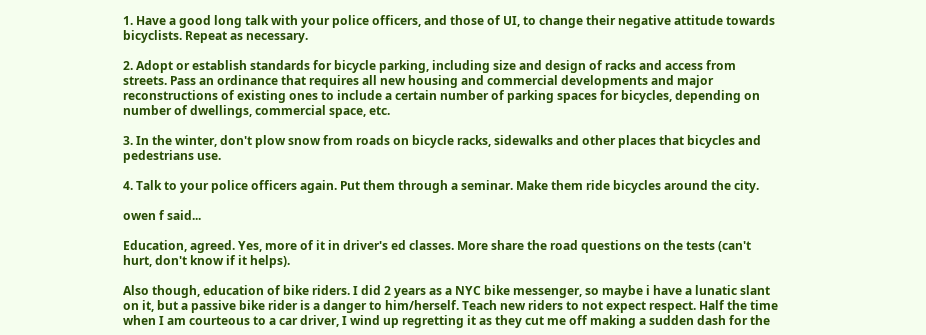1. Have a good long talk with your police officers, and those of UI, to change their negative attitude towards bicyclists. Repeat as necessary.

2. Adopt or establish standards for bicycle parking, including size and design of racks and access from streets. Pass an ordinance that requires all new housing and commercial developments and major reconstructions of existing ones to include a certain number of parking spaces for bicycles, depending on number of dwellings, commercial space, etc.

3. In the winter, don't plow snow from roads on bicycle racks, sidewalks and other places that bicycles and pedestrians use.

4. Talk to your police officers again. Put them through a seminar. Make them ride bicycles around the city.

owen f said...

Education, agreed. Yes, more of it in driver's ed classes. More share the road questions on the tests (can't hurt, don't know if it helps).

Also though, education of bike riders. I did 2 years as a NYC bike messenger, so maybe i have a lunatic slant on it, but a passive bike rider is a danger to him/herself. Teach new riders to not expect respect. Half the time when I am courteous to a car driver, I wind up regretting it as they cut me off making a sudden dash for the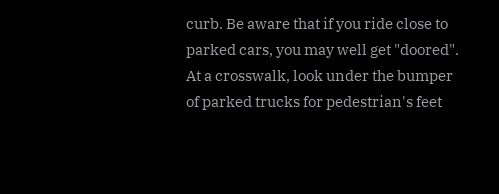curb. Be aware that if you ride close to parked cars, you may well get "doored". At a crosswalk, look under the bumper of parked trucks for pedestrian's feet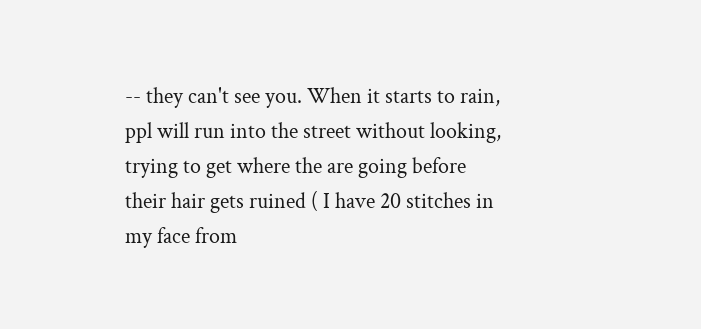-- they can't see you. When it starts to rain, ppl will run into the street without looking, trying to get where the are going before their hair gets ruined ( I have 20 stitches in my face from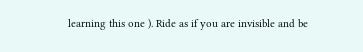learning this one ). Ride as if you are invisible and be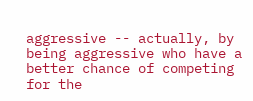aggressive -- actually, by being aggressive who have a better chance of competing for the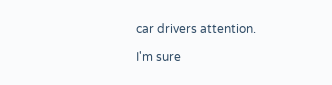car drivers attention.

I'm sure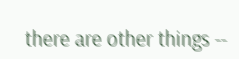there are other things --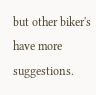but other biker's have more suggestions.